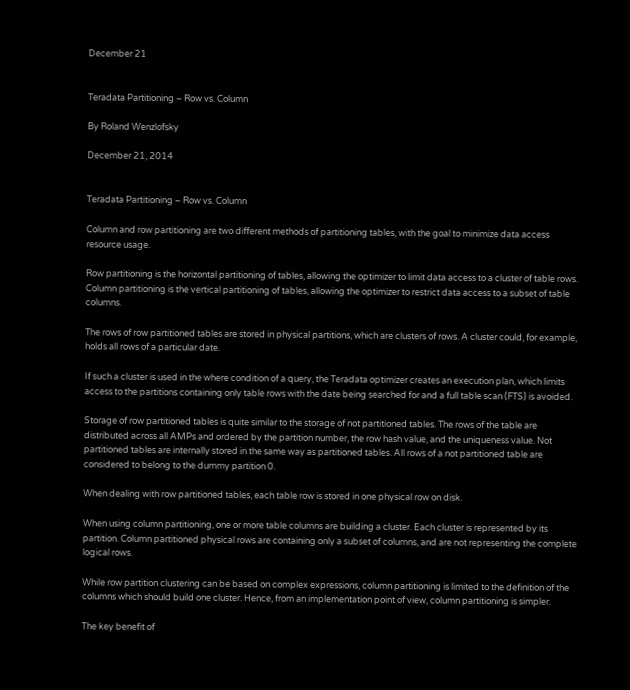December 21


Teradata Partitioning – Row vs. Column

By Roland Wenzlofsky

December 21, 2014


Teradata Partitioning – Row vs. Column

Column and row partitioning are two different methods of partitioning tables, with the goal to minimize data access resource usage.

Row partitioning is the horizontal partitioning of tables, allowing the optimizer to limit data access to a cluster of table rows. Column partitioning is the vertical partitioning of tables, allowing the optimizer to restrict data access to a subset of table columns.

The rows of row partitioned tables are stored in physical partitions, which are clusters of rows. A cluster could, for example, holds all rows of a particular date.

If such a cluster is used in the where condition of a query, the Teradata optimizer creates an execution plan, which limits access to the partitions containing only table rows with the date being searched for and a full table scan (FTS) is avoided.

Storage of row partitioned tables is quite similar to the storage of not partitioned tables. The rows of the table are distributed across all AMPs and ordered by the partition number, the row hash value, and the uniqueness value. Not partitioned tables are internally stored in the same way as partitioned tables. All rows of a not partitioned table are considered to belong to the dummy partition 0.

When dealing with row partitioned tables, each table row is stored in one physical row on disk.

When using column partitioning, one or more table columns are building a cluster. Each cluster is represented by its partition. Column partitioned physical rows are containing only a subset of columns, and are not representing the complete logical rows.

While row partition clustering can be based on complex expressions, column partitioning is limited to the definition of the columns which should build one cluster. Hence, from an implementation point of view, column partitioning is simpler.

The key benefit of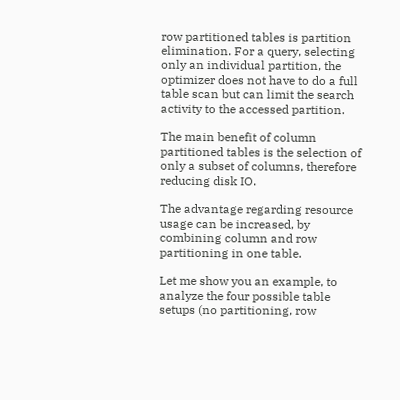row partitioned tables is partition elimination. For a query, selecting only an individual partition, the optimizer does not have to do a full table scan but can limit the search activity to the accessed partition.

The main benefit of column partitioned tables is the selection of only a subset of columns, therefore reducing disk IO.

The advantage regarding resource usage can be increased, by combining column and row partitioning in one table.

Let me show you an example, to analyze the four possible table setups (no partitioning, row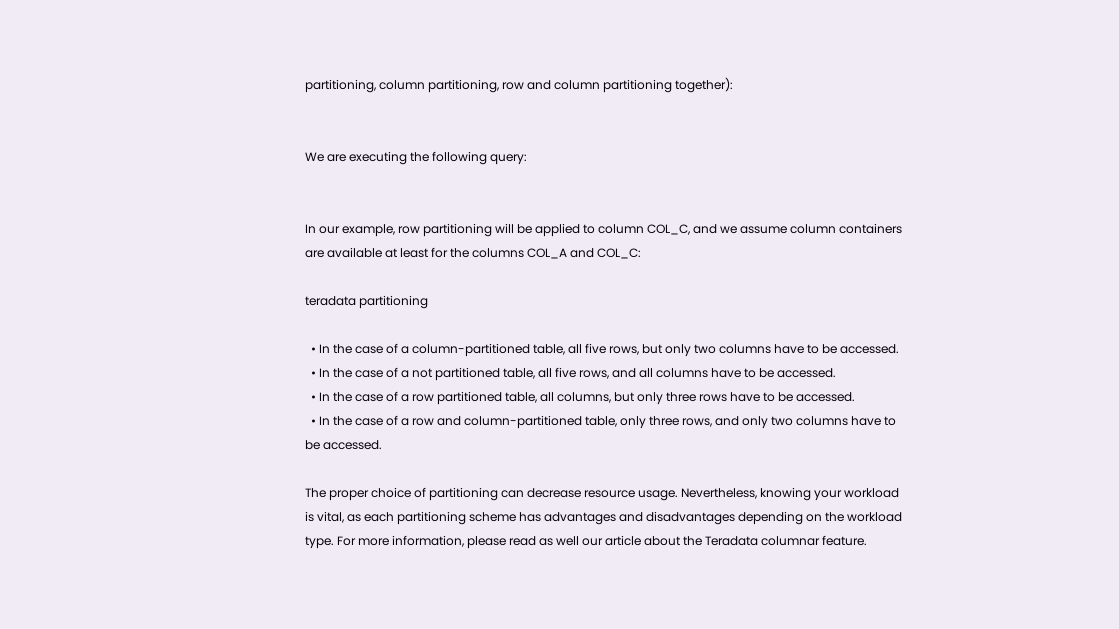partitioning, column partitioning, row and column partitioning together):


We are executing the following query:


In our example, row partitioning will be applied to column COL_C, and we assume column containers are available at least for the columns COL_A and COL_C:

teradata partitioning

  • In the case of a column-partitioned table, all five rows, but only two columns have to be accessed.
  • In the case of a not partitioned table, all five rows, and all columns have to be accessed.
  • In the case of a row partitioned table, all columns, but only three rows have to be accessed.
  • In the case of a row and column-partitioned table, only three rows, and only two columns have to be accessed.

The proper choice of partitioning can decrease resource usage. Nevertheless, knowing your workload is vital, as each partitioning scheme has advantages and disadvantages depending on the workload type. For more information, please read as well our article about the Teradata columnar feature.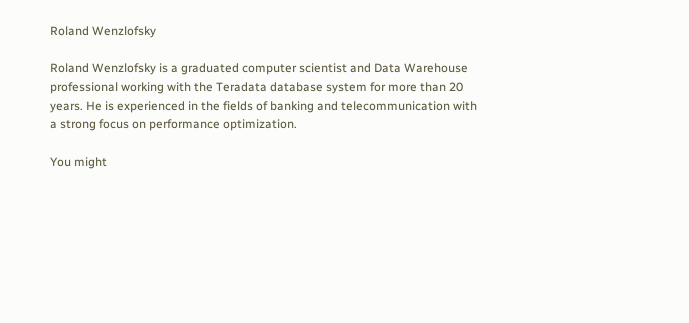Roland Wenzlofsky

Roland Wenzlofsky is a graduated computer scientist and Data Warehouse professional working with the Teradata database system for more than 20 years. He is experienced in the fields of banking and telecommunication with a strong focus on performance optimization.

You might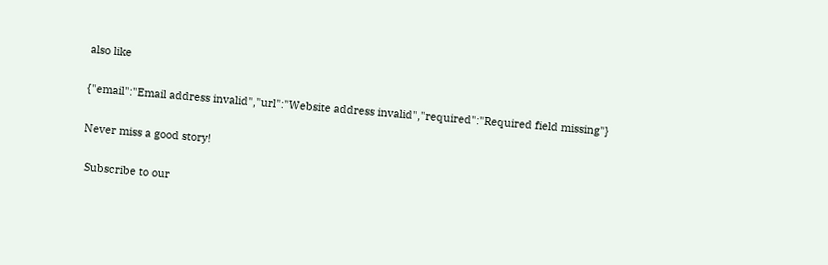also like

{"email":"Email address invalid","url":"Website address invalid","required":"Required field missing"}

Never miss a good story!

 Subscribe to our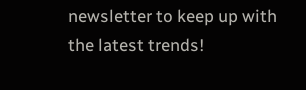newsletter to keep up with the latest trends!